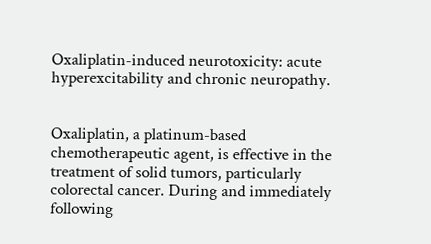Oxaliplatin-induced neurotoxicity: acute hyperexcitability and chronic neuropathy.


Oxaliplatin, a platinum-based chemotherapeutic agent, is effective in the treatment of solid tumors, particularly colorectal cancer. During and immediately following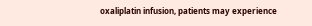oxaliplatin infusion, patients may experience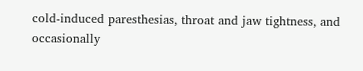cold-induced paresthesias, throat and jaw tightness, and occasionally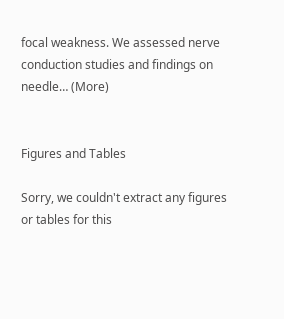focal weakness. We assessed nerve conduction studies and findings on needle… (More)


Figures and Tables

Sorry, we couldn't extract any figures or tables for this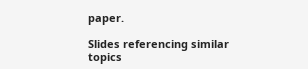paper.

Slides referencing similar topics